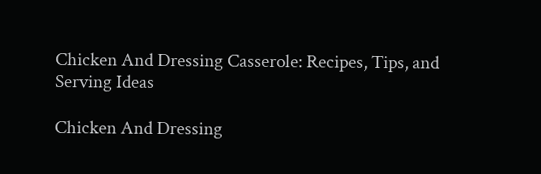Chicken And Dressing Casserole: Recipes, Tips, and Serving Ideas

Chicken And Dressing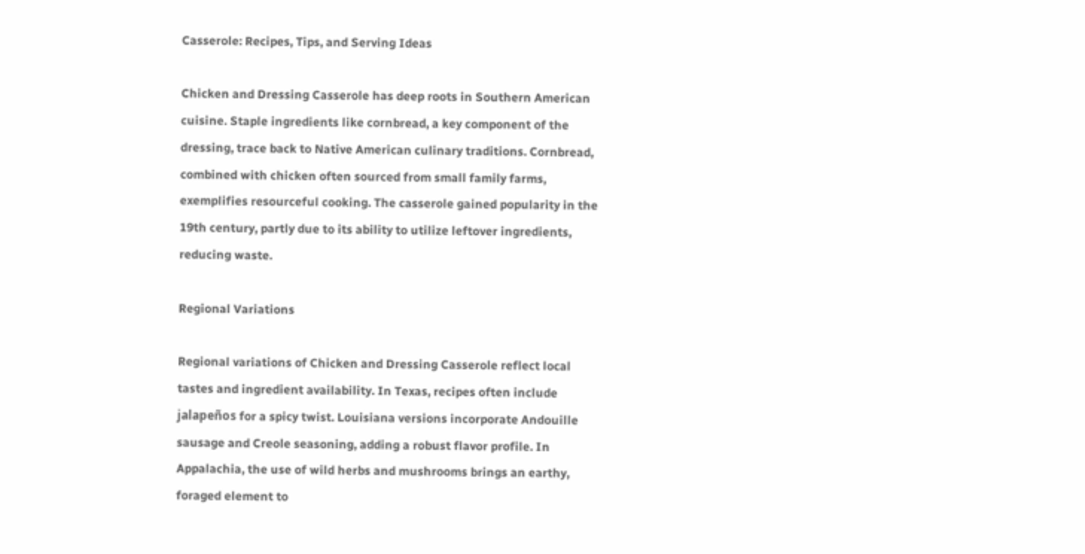Casserole: Recipes, Tips, and Serving Ideas

Chicken and Dressing Casserole has deep roots in Southern American cuisine. Staple ingredients like cornbread, a key component of the dressing, trace back to Native American culinary traditions. Cornbread, combined with chicken often sourced from small family farms, exemplifies resourceful cooking. The casserole gained popularity in the 19th century, partly due to its ability to utilize leftover ingredients, reducing waste.

Regional Variations

Regional variations of Chicken and Dressing Casserole reflect local tastes and ingredient availability. In Texas, recipes often include jalapeños for a spicy twist. Louisiana versions incorporate Andouille sausage and Creole seasoning, adding a robust flavor profile. In Appalachia, the use of wild herbs and mushrooms brings an earthy, foraged element to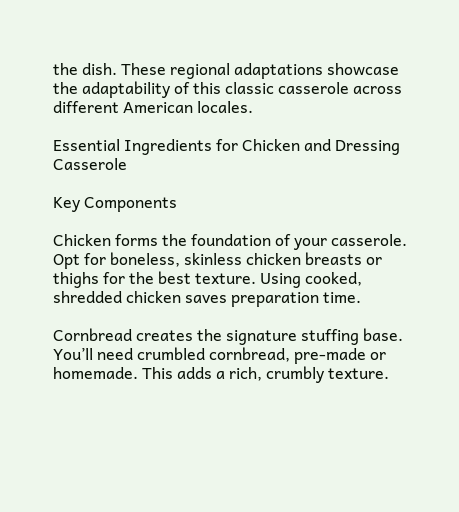the dish. These regional adaptations showcase the adaptability of this classic casserole across different American locales.

Essential Ingredients for Chicken and Dressing Casserole

Key Components

Chicken forms the foundation of your casserole. Opt for boneless, skinless chicken breasts or thighs for the best texture. Using cooked, shredded chicken saves preparation time.

Cornbread creates the signature stuffing base. You’ll need crumbled cornbread, pre-made or homemade. This adds a rich, crumbly texture.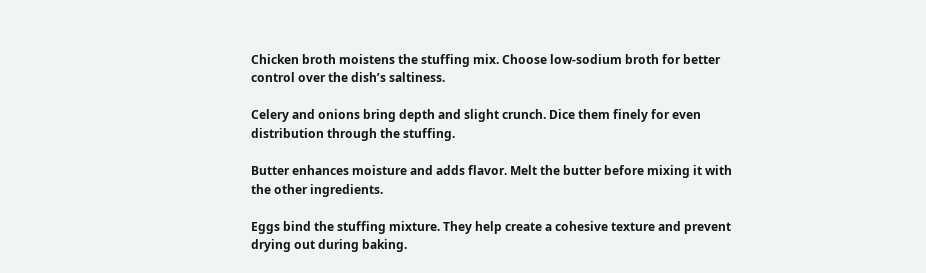Chicken broth moistens the stuffing mix. Choose low-sodium broth for better control over the dish’s saltiness.

Celery and onions bring depth and slight crunch. Dice them finely for even distribution through the stuffing.

Butter enhances moisture and adds flavor. Melt the butter before mixing it with the other ingredients.

Eggs bind the stuffing mixture. They help create a cohesive texture and prevent drying out during baking.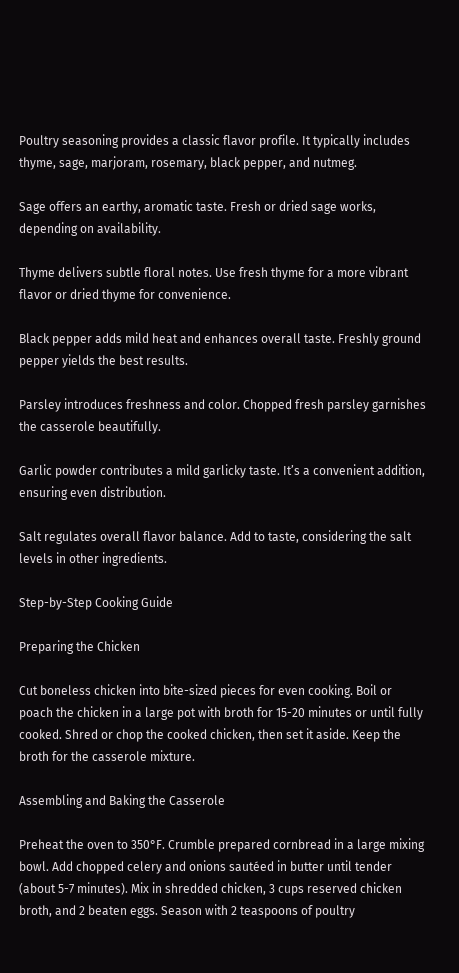Poultry seasoning provides a classic flavor profile. It typically includes thyme, sage, marjoram, rosemary, black pepper, and nutmeg.

Sage offers an earthy, aromatic taste. Fresh or dried sage works, depending on availability.

Thyme delivers subtle floral notes. Use fresh thyme for a more vibrant flavor or dried thyme for convenience.

Black pepper adds mild heat and enhances overall taste. Freshly ground pepper yields the best results.

Parsley introduces freshness and color. Chopped fresh parsley garnishes the casserole beautifully.

Garlic powder contributes a mild garlicky taste. It’s a convenient addition, ensuring even distribution.

Salt regulates overall flavor balance. Add to taste, considering the salt levels in other ingredients.

Step-by-Step Cooking Guide

Preparing the Chicken

Cut boneless chicken into bite-sized pieces for even cooking. Boil or poach the chicken in a large pot with broth for 15-20 minutes or until fully cooked. Shred or chop the cooked chicken, then set it aside. Keep the broth for the casserole mixture.

Assembling and Baking the Casserole

Preheat the oven to 350°F. Crumble prepared cornbread in a large mixing bowl. Add chopped celery and onions sautéed in butter until tender (about 5-7 minutes). Mix in shredded chicken, 3 cups reserved chicken broth, and 2 beaten eggs. Season with 2 teaspoons of poultry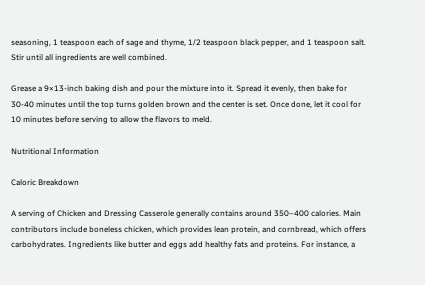seasoning, 1 teaspoon each of sage and thyme, 1/2 teaspoon black pepper, and 1 teaspoon salt. Stir until all ingredients are well combined.

Grease a 9×13-inch baking dish and pour the mixture into it. Spread it evenly, then bake for 30-40 minutes until the top turns golden brown and the center is set. Once done, let it cool for 10 minutes before serving to allow the flavors to meld.

Nutritional Information

Caloric Breakdown

A serving of Chicken and Dressing Casserole generally contains around 350–400 calories. Main contributors include boneless chicken, which provides lean protein, and cornbread, which offers carbohydrates. Ingredients like butter and eggs add healthy fats and proteins. For instance, a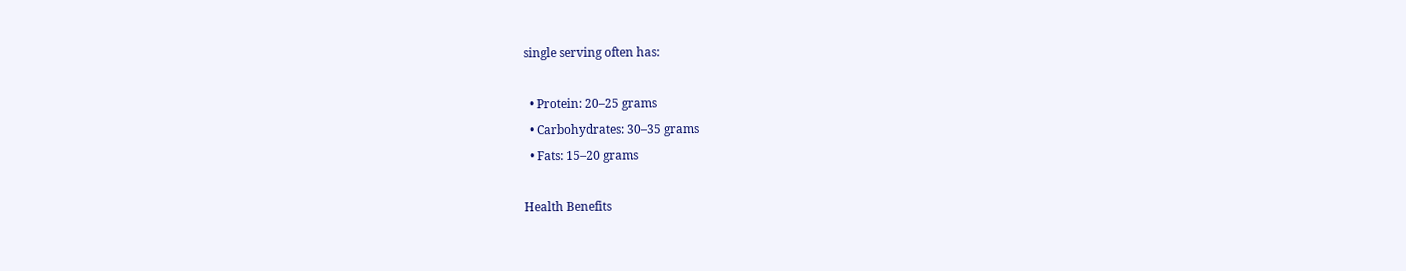single serving often has:

  • Protein: 20–25 grams
  • Carbohydrates: 30–35 grams
  • Fats: 15–20 grams

Health Benefits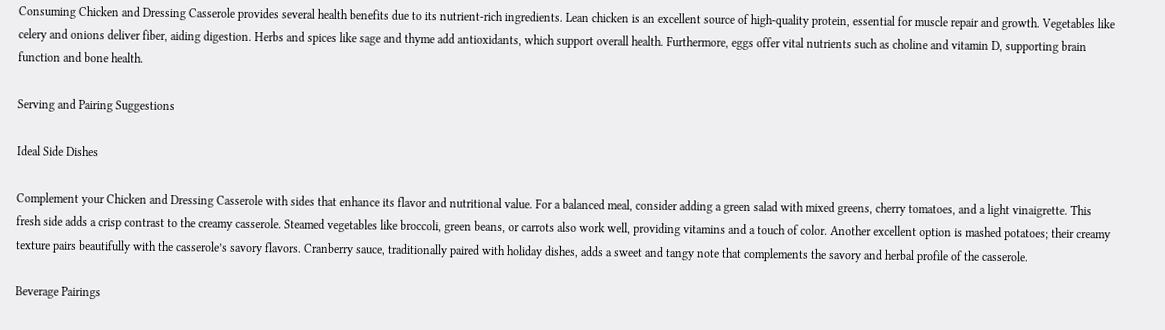Consuming Chicken and Dressing Casserole provides several health benefits due to its nutrient-rich ingredients. Lean chicken is an excellent source of high-quality protein, essential for muscle repair and growth. Vegetables like celery and onions deliver fiber, aiding digestion. Herbs and spices like sage and thyme add antioxidants, which support overall health. Furthermore, eggs offer vital nutrients such as choline and vitamin D, supporting brain function and bone health.

Serving and Pairing Suggestions

Ideal Side Dishes

Complement your Chicken and Dressing Casserole with sides that enhance its flavor and nutritional value. For a balanced meal, consider adding a green salad with mixed greens, cherry tomatoes, and a light vinaigrette. This fresh side adds a crisp contrast to the creamy casserole. Steamed vegetables like broccoli, green beans, or carrots also work well, providing vitamins and a touch of color. Another excellent option is mashed potatoes; their creamy texture pairs beautifully with the casserole’s savory flavors. Cranberry sauce, traditionally paired with holiday dishes, adds a sweet and tangy note that complements the savory and herbal profile of the casserole.

Beverage Pairings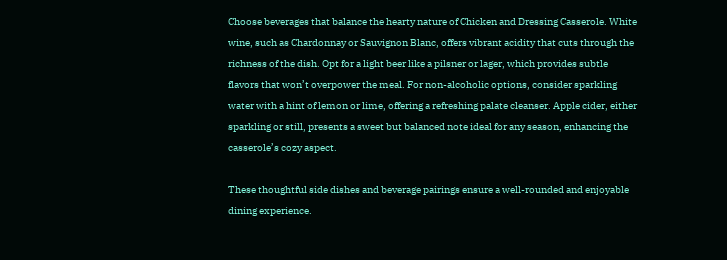Choose beverages that balance the hearty nature of Chicken and Dressing Casserole. White wine, such as Chardonnay or Sauvignon Blanc, offers vibrant acidity that cuts through the richness of the dish. Opt for a light beer like a pilsner or lager, which provides subtle flavors that won’t overpower the meal. For non-alcoholic options, consider sparkling water with a hint of lemon or lime, offering a refreshing palate cleanser. Apple cider, either sparkling or still, presents a sweet but balanced note ideal for any season, enhancing the casserole’s cozy aspect.

These thoughtful side dishes and beverage pairings ensure a well-rounded and enjoyable dining experience.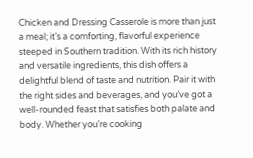Chicken and Dressing Casserole is more than just a meal; it’s a comforting, flavorful experience steeped in Southern tradition. With its rich history and versatile ingredients, this dish offers a delightful blend of taste and nutrition. Pair it with the right sides and beverages, and you’ve got a well-rounded feast that satisfies both palate and body. Whether you’re cooking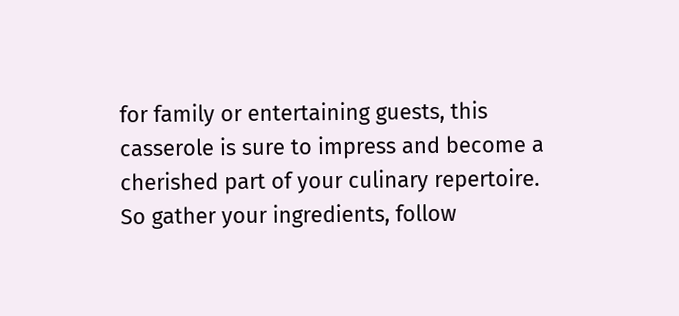for family or entertaining guests, this casserole is sure to impress and become a cherished part of your culinary repertoire. So gather your ingredients, follow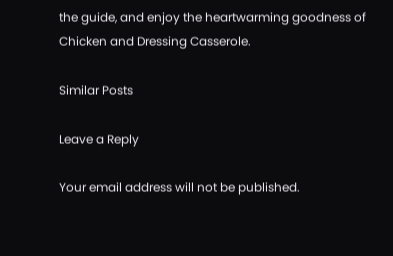the guide, and enjoy the heartwarming goodness of Chicken and Dressing Casserole.

Similar Posts

Leave a Reply

Your email address will not be published.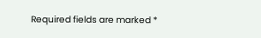Required fields are marked *